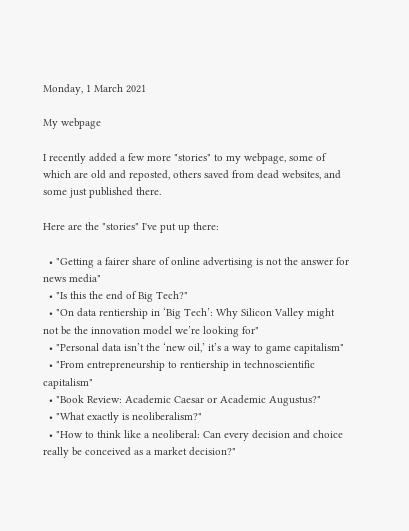Monday, 1 March 2021

My webpage

I recently added a few more "stories" to my webpage, some of which are old and reposted, others saved from dead websites, and some just published there.

Here are the "stories" I've put up there:

  • "Getting a fairer share of online advertising is not the answer for news media"
  • "Is this the end of Big Tech?"
  • "On data rentiership in ‘Big Tech’: Why Silicon Valley might not be the innovation model we’re looking for"
  • "Personal data isn’t the ‘new oil,’ it’s a way to game capitalism"
  • "From entrepreneurship to rentiership in technoscientific capitalism"
  • "Book Review: Academic Caesar or Academic Augustus?"
  • "What exactly is neoliberalism?"
  • "How to think like a neoliberal: Can every decision and choice really be conceived as a market decision?"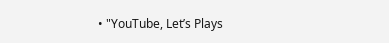• "YouTube, Let’s Plays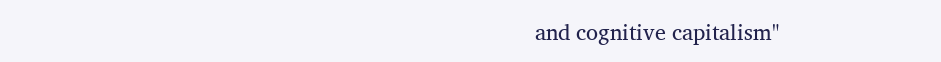and cognitive capitalism"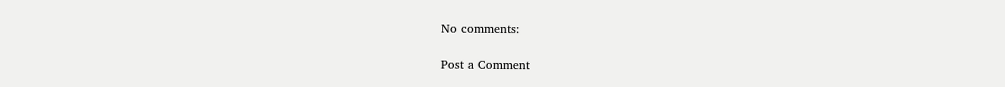No comments:

Post a Comment